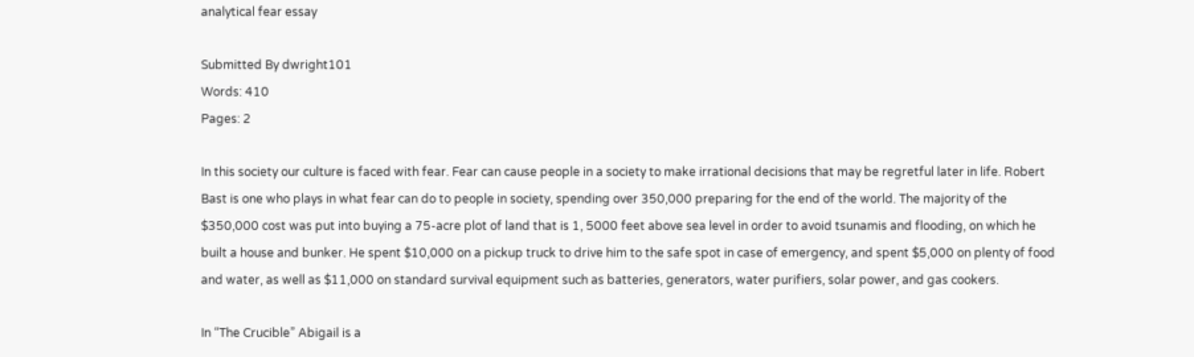analytical fear essay

Submitted By dwright101
Words: 410
Pages: 2

In this society our culture is faced with fear. Fear can cause people in a society to make irrational decisions that may be regretful later in life. Robert Bast is one who plays in what fear can do to people in society, spending over 350,000 preparing for the end of the world. The majority of the $350,000 cost was put into buying a 75-acre plot of land that is 1, 5000 feet above sea level in order to avoid tsunamis and flooding, on which he built a house and bunker. He spent $10,000 on a pickup truck to drive him to the safe spot in case of emergency, and spent $5,000 on plenty of food and water, as well as $11,000 on standard survival equipment such as batteries, generators, water purifiers, solar power, and gas cookers.

In “The Crucible” Abigail is a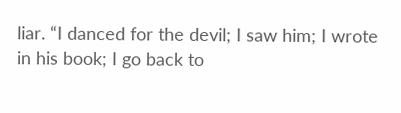liar. “I danced for the devil; I saw him; I wrote in his book; I go back to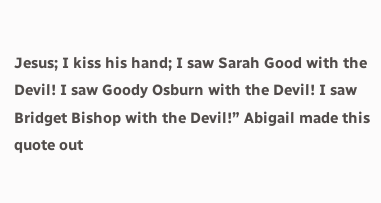Jesus; I kiss his hand; I saw Sarah Good with the Devil! I saw Goody Osburn with the Devil! I saw Bridget Bishop with the Devil!” Abigail made this quote out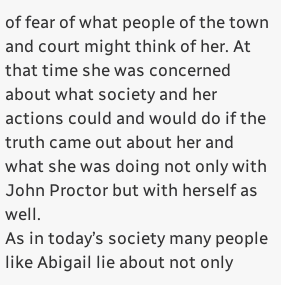of fear of what people of the town and court might think of her. At that time she was concerned about what society and her actions could and would do if the truth came out about her and what she was doing not only with John Proctor but with herself as well.
As in today’s society many people like Abigail lie about not only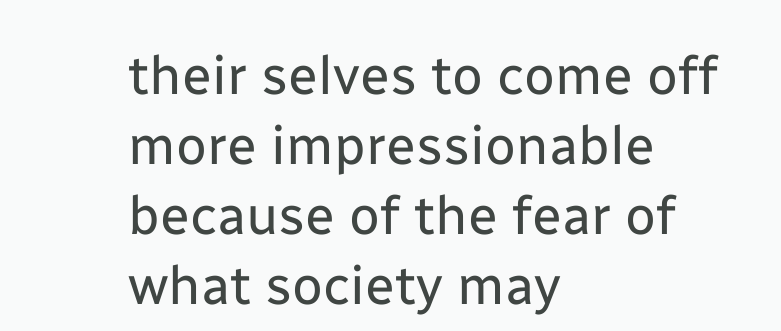their selves to come off more impressionable because of the fear of what society may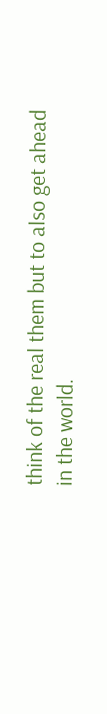think of the real them but to also get ahead in the world.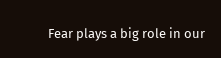Fear plays a big role in our